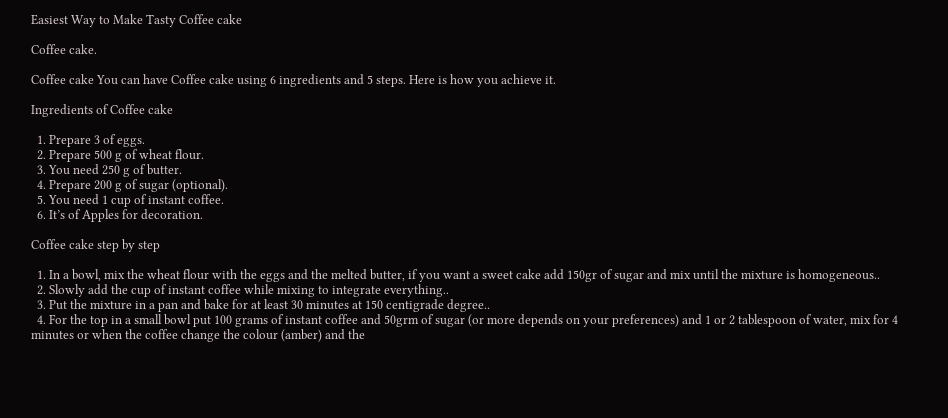Easiest Way to Make Tasty Coffee cake

Coffee cake.

Coffee cake You can have Coffee cake using 6 ingredients and 5 steps. Here is how you achieve it.

Ingredients of Coffee cake

  1. Prepare 3 of eggs.
  2. Prepare 500 g of wheat flour.
  3. You need 250 g of butter.
  4. Prepare 200 g of sugar (optional).
  5. You need 1 cup of instant coffee.
  6. It’s of Apples for decoration.

Coffee cake step by step

  1. In a bowl, mix the wheat flour with the eggs and the melted butter, if you want a sweet cake add 150gr of sugar and mix until the mixture is homogeneous..
  2. Slowly add the cup of instant coffee while mixing to integrate everything..
  3. Put the mixture in a pan and bake for at least 30 minutes at 150 centigrade degree..
  4. For the top in a small bowl put 100 grams of instant coffee and 50grm of sugar (or more depends on your preferences) and 1 or 2 tablespoon of water, mix for 4 minutes or when the coffee change the colour (amber) and the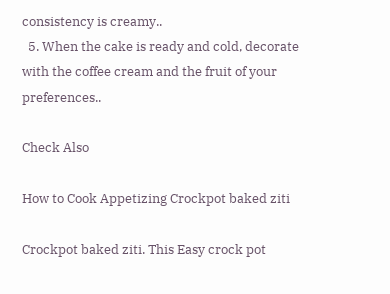consistency is creamy..
  5. When the cake is ready and cold, decorate with the coffee cream and the fruit of your preferences..

Check Also

How to Cook Appetizing Crockpot baked ziti

Crockpot baked ziti. This Easy crock pot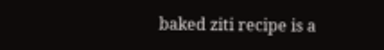baked ziti recipe is a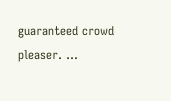guaranteed crowd pleaser. …